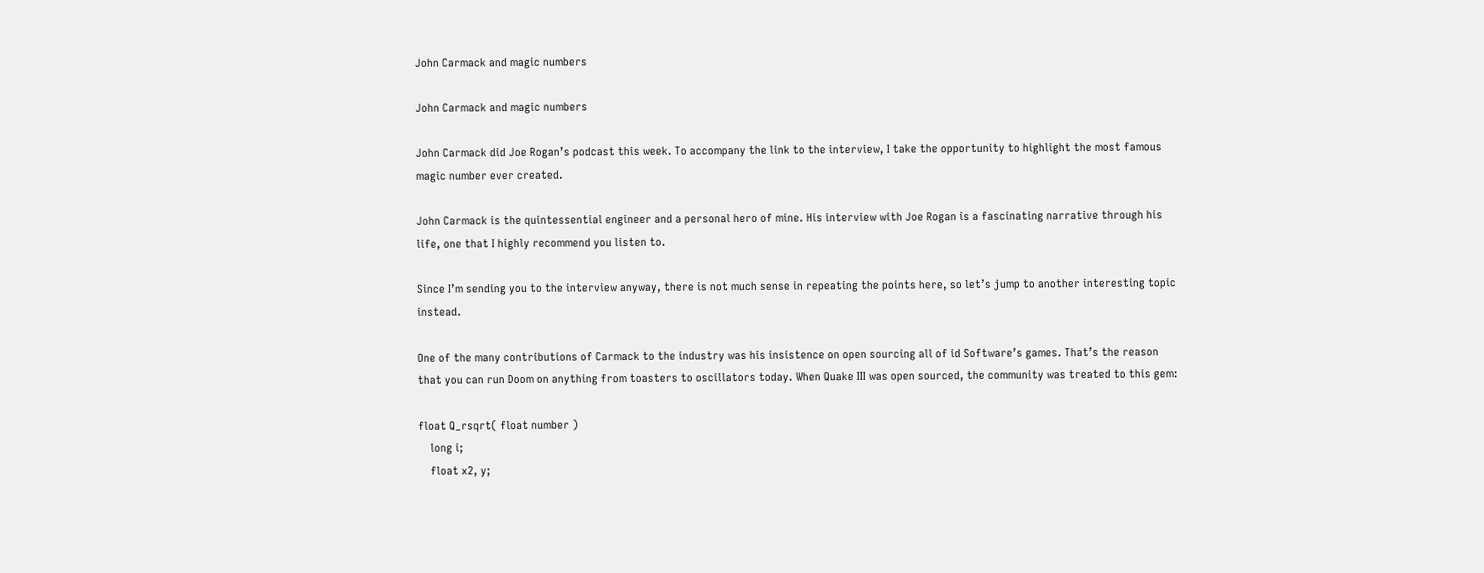John Carmack and magic numbers

John Carmack and magic numbers

John Carmack did Joe Rogan’s podcast this week. To accompany the link to the interview, I take the opportunity to highlight the most famous magic number ever created.

John Carmack is the quintessential engineer and a personal hero of mine. His interview with Joe Rogan is a fascinating narrative through his life, one that I highly recommend you listen to.

Since I’m sending you to the interview anyway, there is not much sense in repeating the points here, so let’s jump to another interesting topic instead.

One of the many contributions of Carmack to the industry was his insistence on open sourcing all of id Software’s games. That’s the reason that you can run Doom on anything from toasters to oscillators today. When Quake III was open sourced, the community was treated to this gem:

float Q_rsqrt( float number )
    long i;
    float x2, y;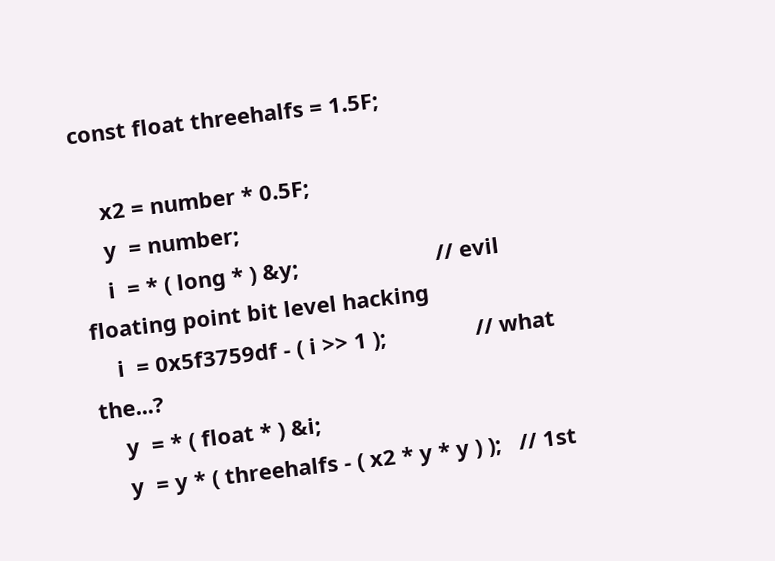const float threehalfs = 1.5F;

    x2 = number * 0.5F;
    y  = number;
    i  = * ( long * ) &y;                       // evil floating point bit level hacking
    i  = 0x5f3759df - ( i >> 1 );               // what the...?
    y  = * ( float * ) &i;
    y  = y * ( threehalfs - ( x2 * y * y ) );   // 1st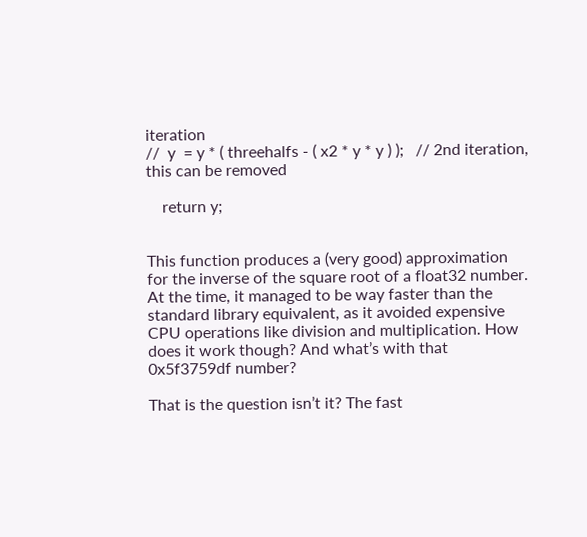iteration
//  y  = y * ( threehalfs - ( x2 * y * y ) );   // 2nd iteration, this can be removed

    return y;


This function produces a (very good) approximation for the inverse of the square root of a float32 number. At the time, it managed to be way faster than the standard library equivalent, as it avoided expensive CPU operations like division and multiplication. How does it work though? And what’s with that 0x5f3759df number?

That is the question isn’t it? The fast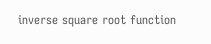inverse square root function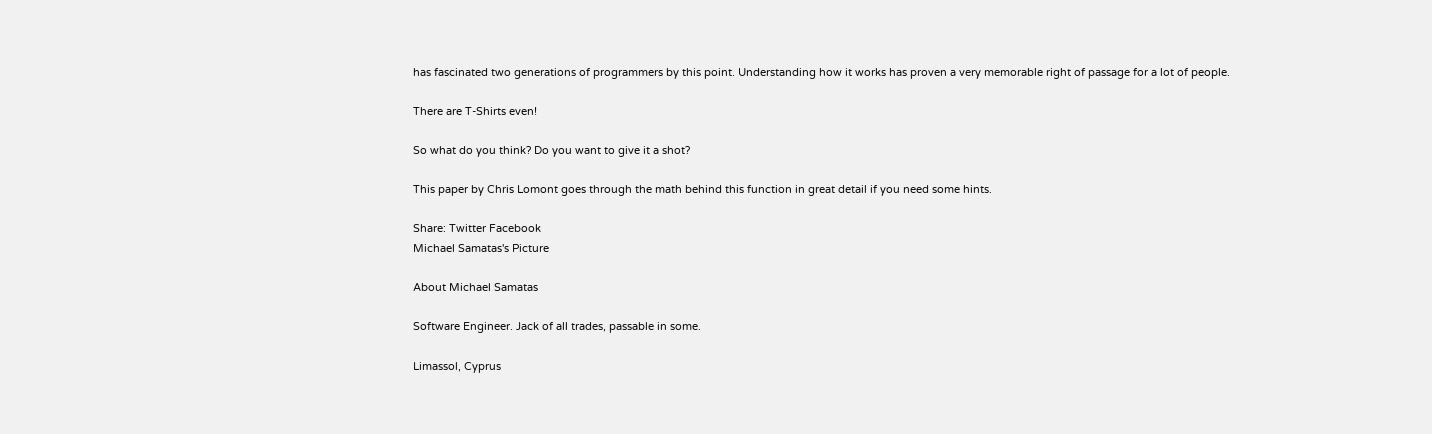has fascinated two generations of programmers by this point. Understanding how it works has proven a very memorable right of passage for a lot of people.

There are T-Shirts even!

So what do you think? Do you want to give it a shot?

This paper by Chris Lomont goes through the math behind this function in great detail if you need some hints.

Share: Twitter Facebook
Michael Samatas's Picture

About Michael Samatas

Software Engineer. Jack of all trades, passable in some.

Limassol, Cyprus